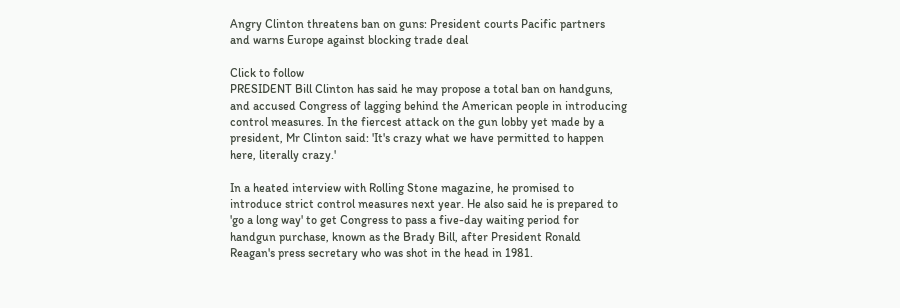Angry Clinton threatens ban on guns: President courts Pacific partners and warns Europe against blocking trade deal

Click to follow
PRESIDENT Bill Clinton has said he may propose a total ban on handguns, and accused Congress of lagging behind the American people in introducing control measures. In the fiercest attack on the gun lobby yet made by a president, Mr Clinton said: 'It's crazy what we have permitted to happen here, literally crazy.'

In a heated interview with Rolling Stone magazine, he promised to introduce strict control measures next year. He also said he is prepared to 'go a long way' to get Congress to pass a five-day waiting period for handgun purchase, known as the Brady Bill, after President Ronald Reagan's press secretary who was shot in the head in 1981.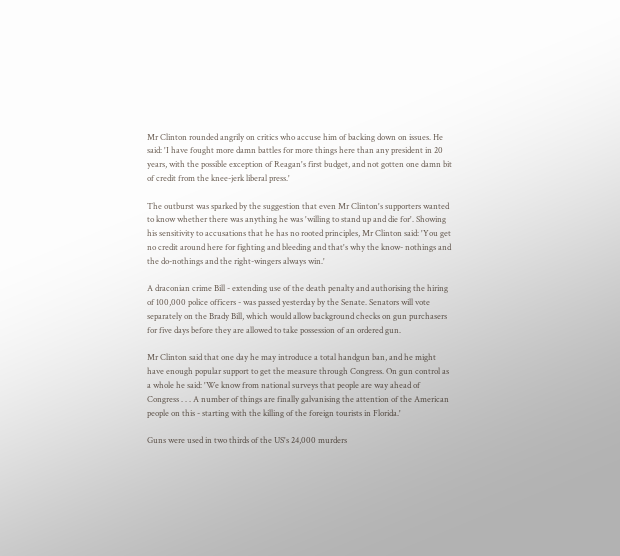Mr Clinton rounded angrily on critics who accuse him of backing down on issues. He said: 'I have fought more damn battles for more things here than any president in 20 years, with the possible exception of Reagan's first budget, and not gotten one damn bit of credit from the knee-jerk liberal press.'

The outburst was sparked by the suggestion that even Mr Clinton's supporters wanted to know whether there was anything he was 'willing to stand up and die for'. Showing his sensitivity to accusations that he has no rooted principles, Mr Clinton said: 'You get no credit around here for fighting and bleeding and that's why the know- nothings and the do-nothings and the right-wingers always win.'

A draconian crime Bill - extending use of the death penalty and authorising the hiring of 100,000 police officers - was passed yesterday by the Senate. Senators will vote separately on the Brady Bill, which would allow background checks on gun purchasers for five days before they are allowed to take possession of an ordered gun.

Mr Clinton said that one day he may introduce a total handgun ban, and he might have enough popular support to get the measure through Congress. On gun control as a whole he said: 'We know from national surveys that people are way ahead of Congress . . . A number of things are finally galvanising the attention of the American people on this - starting with the killing of the foreign tourists in Florida.'

Guns were used in two thirds of the US's 24,000 murders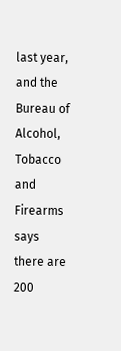last year, and the Bureau of Alcohol, Tobacco and Firearms says there are 200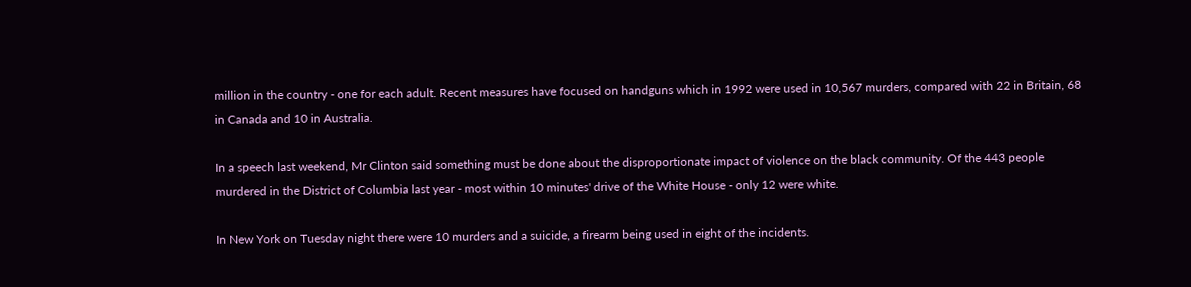million in the country - one for each adult. Recent measures have focused on handguns which in 1992 were used in 10,567 murders, compared with 22 in Britain, 68 in Canada and 10 in Australia.

In a speech last weekend, Mr Clinton said something must be done about the disproportionate impact of violence on the black community. Of the 443 people murdered in the District of Columbia last year - most within 10 minutes' drive of the White House - only 12 were white.

In New York on Tuesday night there were 10 murders and a suicide, a firearm being used in eight of the incidents.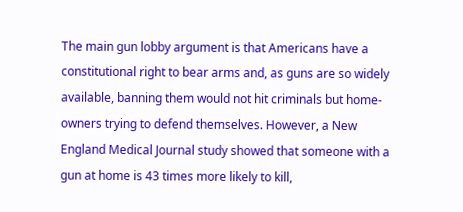The main gun lobby argument is that Americans have a constitutional right to bear arms and, as guns are so widely available, banning them would not hit criminals but home-owners trying to defend themselves. However, a New England Medical Journal study showed that someone with a gun at home is 43 times more likely to kill,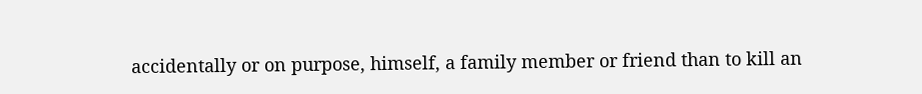accidentally or on purpose, himself, a family member or friend than to kill an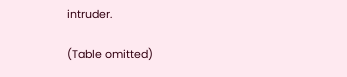intruder.

(Table omitted)